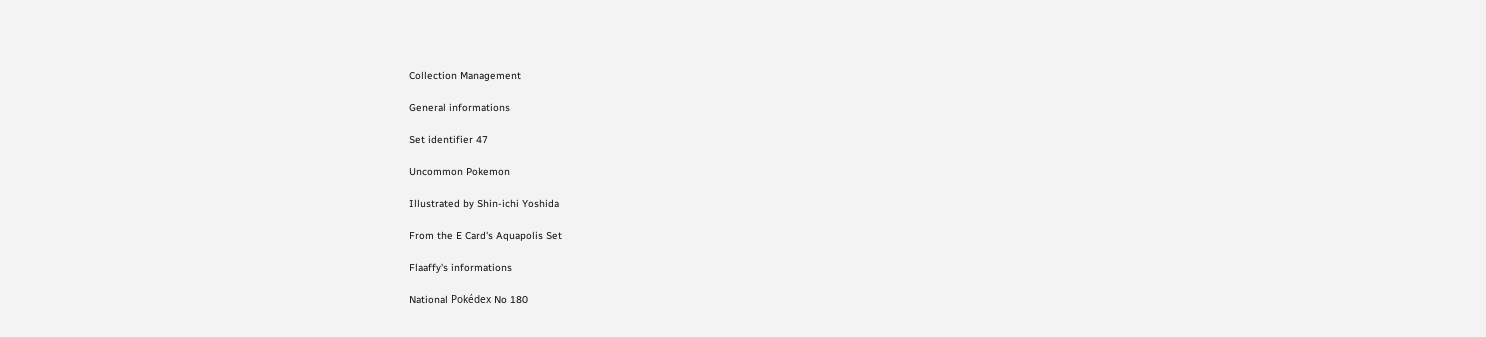Collection Management

General informations

Set identifier 47

Uncommon Pokemon

Illustrated by Shin-ichi Yoshida

From the E Card's Aquapolis Set

Flaaffy's informations

National Pokédex No 180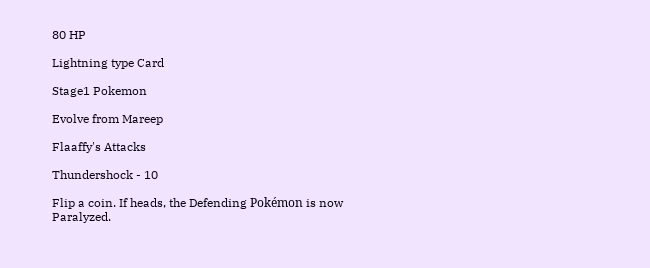80 HP

Lightning type Card

Stage1 Pokemon

Evolve from Mareep

Flaaffy's Attacks

Thundershock - 10

Flip a coin. If heads, the Defending Pokémon is now Paralyzed.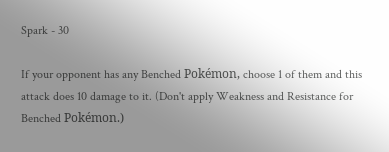Spark - 30

If your opponent has any Benched Pokémon, choose 1 of them and this attack does 10 damage to it. (Don't apply Weakness and Resistance for Benched Pokémon.)